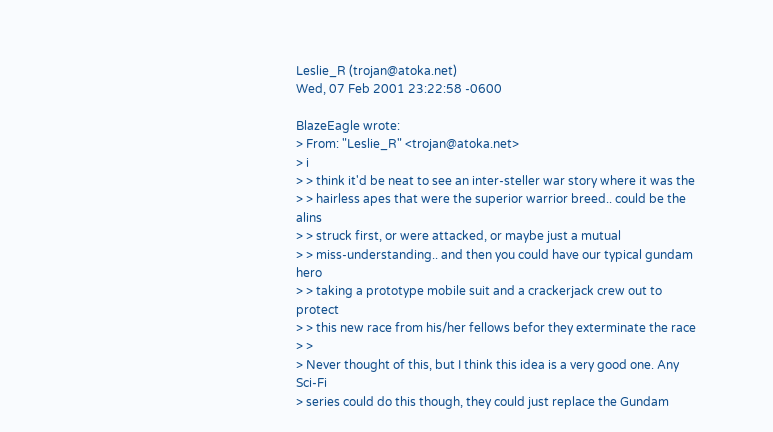Leslie_R (trojan@atoka.net)
Wed, 07 Feb 2001 23:22:58 -0600

BlazeEagle wrote:
> From: "Leslie_R" <trojan@atoka.net>
> i
> > think it'd be neat to see an inter-steller war story where it was the
> > hairless apes that were the superior warrior breed.. could be the alins
> > struck first, or were attacked, or maybe just a mutual
> > miss-understanding.. and then you could have our typical gundam hero
> > taking a prototype mobile suit and a crackerjack crew out to protect
> > this new race from his/her fellows befor they exterminate the race
> >
> Never thought of this, but I think this idea is a very good one. Any Sci-Fi
> series could do this though, they could just replace the Gundam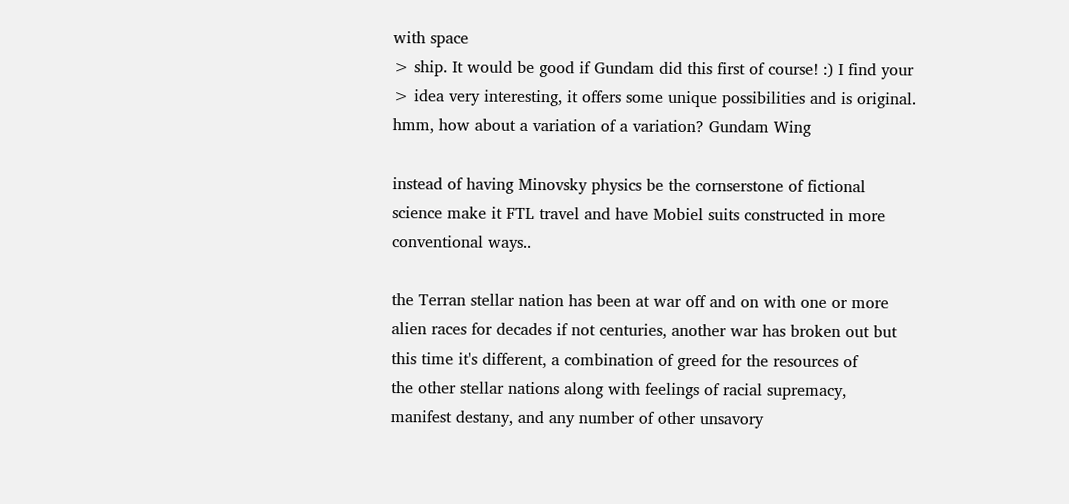with space
> ship. It would be good if Gundam did this first of course! :) I find your
> idea very interesting, it offers some unique possibilities and is original.
hmm, how about a variation of a variation? Gundam Wing

instead of having Minovsky physics be the cornserstone of fictional
science make it FTL travel and have Mobiel suits constructed in more
conventional ways..

the Terran stellar nation has been at war off and on with one or more
alien races for decades if not centuries, another war has broken out but
this time it's different, a combination of greed for the resources of
the other stellar nations along with feelings of racial supremacy,
manifest destany, and any number of other unsavory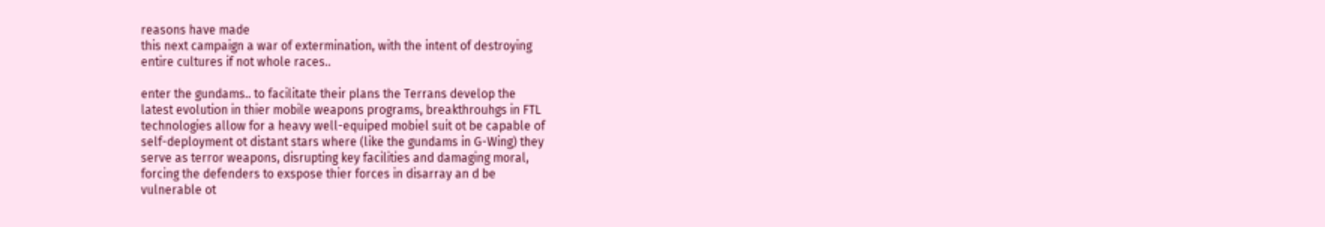reasons have made
this next campaign a war of extermination, with the intent of destroying
entire cultures if not whole races..

enter the gundams.. to facilitate their plans the Terrans develop the
latest evolution in thier mobile weapons programs, breakthrouhgs in FTL
technologies allow for a heavy well-equiped mobiel suit ot be capable of
self-deployment ot distant stars where (like the gundams in G-Wing) they
serve as terror weapons, disrupting key facilities and damaging moral,
forcing the defenders to exspose thier forces in disarray an d be
vulnerable ot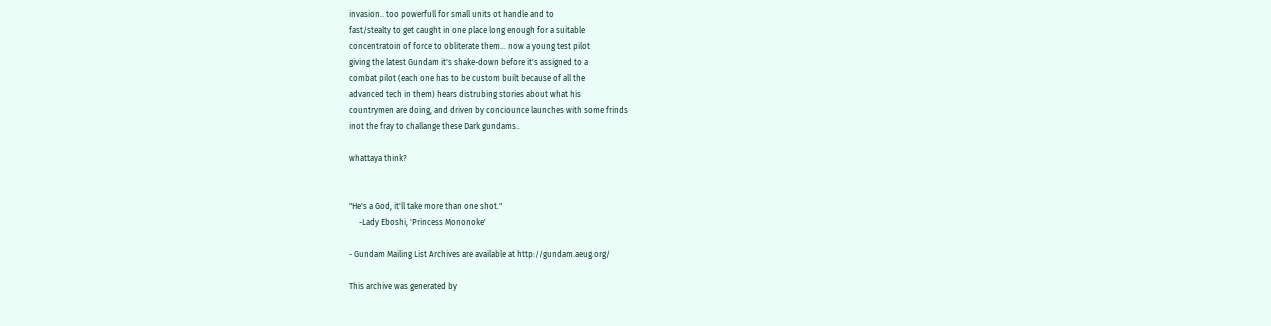invasion.. too powerfull for small units ot handle and to
fast/stealty to get caught in one place long enough for a suitable
concentratoin of force to obliterate them... now a young test pilot
giving the latest Gundam it's shake-down before it's assigned to a
combat pilot (each one has to be custom built because of all the
advanced tech in them) hears distrubing stories about what his
countrymen are doing, and driven by conciounce launches with some frinds
inot the fray to challange these Dark gundams..

whattaya think?


"He's a God, it'll take more than one shot."
     -Lady Eboshi, 'Princess Mononoke'

- Gundam Mailing List Archives are available at http://gundam.aeug.org/

This archive was generated by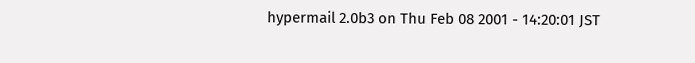hypermail 2.0b3 on Thu Feb 08 2001 - 14:20:01 JST